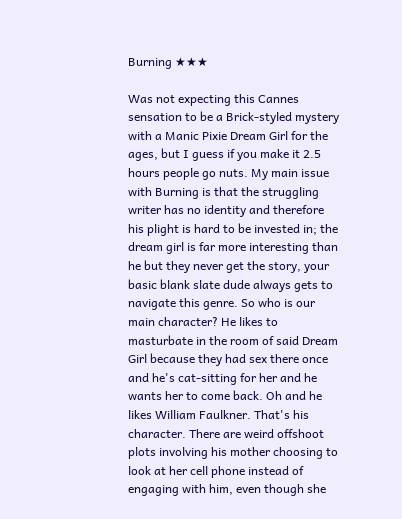Burning ★★★

Was not expecting this Cannes sensation to be a Brick-styled mystery with a Manic Pixie Dream Girl for the ages, but I guess if you make it 2.5 hours people go nuts. My main issue with Burning is that the struggling writer has no identity and therefore his plight is hard to be invested in; the dream girl is far more interesting than he but they never get the story, your basic blank slate dude always gets to navigate this genre. So who is our main character? He likes to masturbate in the room of said Dream Girl because they had sex there once and he's cat-sitting for her and he wants her to come back. Oh and he likes William Faulkner. That's his character. There are weird offshoot plots involving his mother choosing to look at her cell phone instead of engaging with him, even though she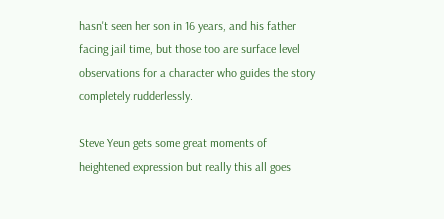hasn't seen her son in 16 years, and his father facing jail time, but those too are surface level observations for a character who guides the story completely rudderlessly.

Steve Yeun gets some great moments of heightened expression but really this all goes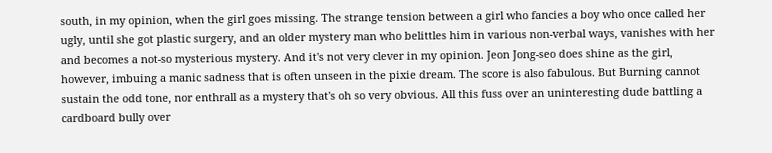south, in my opinion, when the girl goes missing. The strange tension between a girl who fancies a boy who once called her ugly, until she got plastic surgery, and an older mystery man who belittles him in various non-verbal ways, vanishes with her and becomes a not-so mysterious mystery. And it's not very clever in my opinion. Jeon Jong-seo does shine as the girl, however, imbuing a manic sadness that is often unseen in the pixie dream. The score is also fabulous. But Burning cannot sustain the odd tone, nor enthrall as a mystery that's oh so very obvious. All this fuss over an uninteresting dude battling a cardboard bully over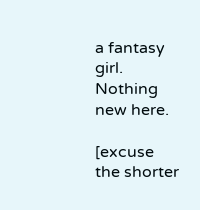a fantasy girl. Nothing new here.

[excuse the shorter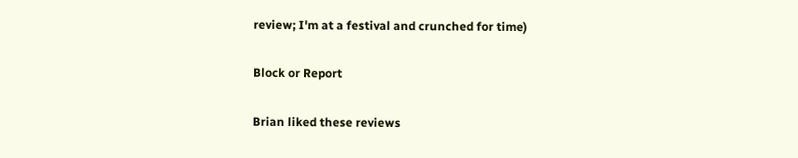review; I'm at a festival and crunched for time)

Block or Report

Brian liked these reviews